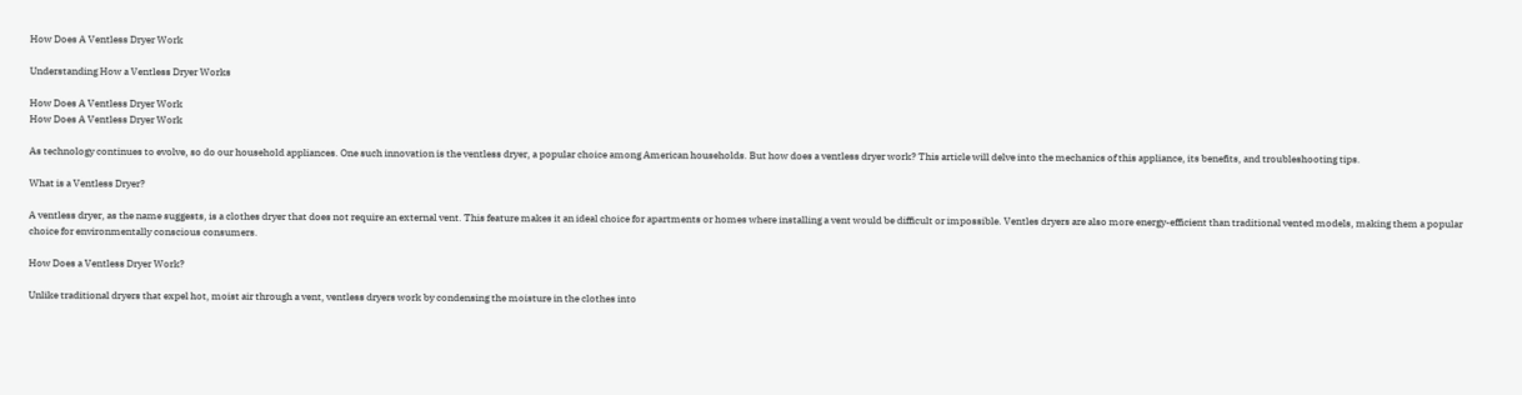How Does A Ventless Dryer Work

Understanding How a Ventless Dryer Works

How Does A Ventless Dryer Work
How Does A Ventless Dryer Work

As technology continues to evolve, so do our household appliances. One such innovation is the ventless dryer, a popular choice among American households. But how does a ventless dryer work? This article will delve into the mechanics of this appliance, its benefits, and troubleshooting tips.

What is a Ventless Dryer?

A ventless dryer, as the name suggests, is a clothes dryer that does not require an external vent. This feature makes it an ideal choice for apartments or homes where installing a vent would be difficult or impossible. Ventles dryers are also more energy-efficient than traditional vented models, making them a popular choice for environmentally conscious consumers.

How Does a Ventless Dryer Work?

Unlike traditional dryers that expel hot, moist air through a vent, ventless dryers work by condensing the moisture in the clothes into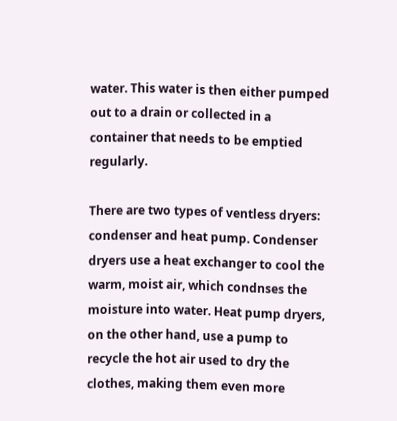water. This water is then either pumped out to a drain or collected in a container that needs to be emptied regularly.

There are two types of ventless dryers: condenser and heat pump. Condenser dryers use a heat exchanger to cool the warm, moist air, which condnses the moisture into water. Heat pump dryers, on the other hand, use a pump to recycle the hot air used to dry the clothes, making them even more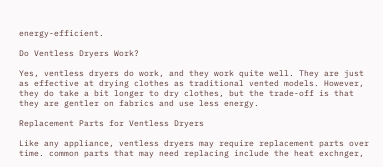energy-efficient.

Do Ventless Dryers Work?

Yes, ventless dryers do work, and they work quite well. They are just as effective at drying clothes as traditional vented models. However, they do take a bit longer to dry clothes, but the trade-off is that they are gentler on fabrics and use less energy.

Replacement Parts for Ventless Dryers

Like any appliance, ventless dryers may require replacement parts over time. common parts that may need replacing include the heat exchnger,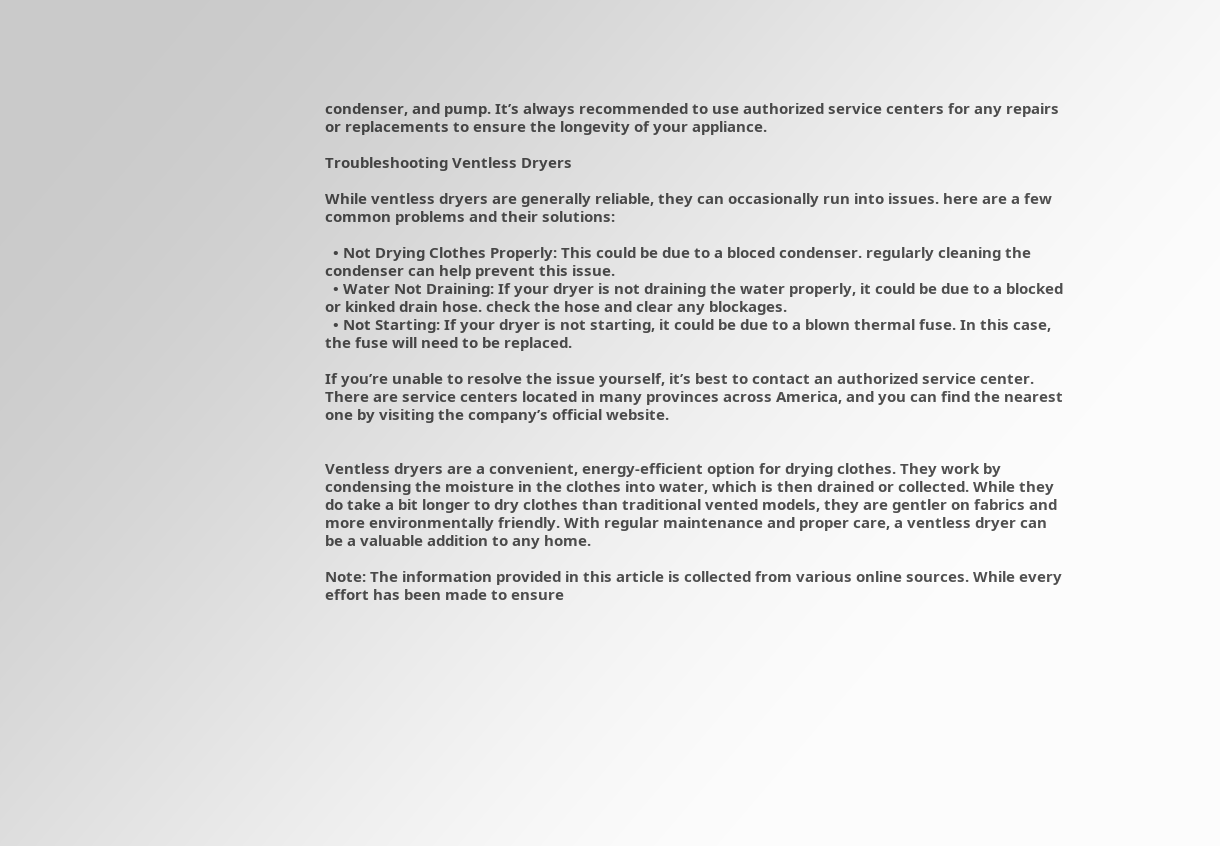condenser, and pump. It’s always recommended to use authorized service centers for any repairs or replacements to ensure the longevity of your appliance.

Troubleshooting Ventless Dryers

While ventless dryers are generally reliable, they can occasionally run into issues. here are a few common problems and their solutions:

  • Not Drying Clothes Properly: This could be due to a bloced condenser. regularly cleaning the condenser can help prevent this issue.
  • Water Not Draining: If your dryer is not draining the water properly, it could be due to a blocked or kinked drain hose. check the hose and clear any blockages.
  • Not Starting: If your dryer is not starting, it could be due to a blown thermal fuse. In this case, the fuse will need to be replaced.

If you’re unable to resolve the issue yourself, it’s best to contact an authorized service center. There are service centers located in many provinces across America, and you can find the nearest one by visiting the company’s official website.


Ventless dryers are a convenient, energy-efficient option for drying clothes. They work by condensing the moisture in the clothes into water, which is then drained or collected. While they do take a bit longer to dry clothes than traditional vented models, they are gentler on fabrics and more environmentally friendly. With regular maintenance and proper care, a ventless dryer can be a valuable addition to any home.

Note: The information provided in this article is collected from various online sources. While every effort has been made to ensure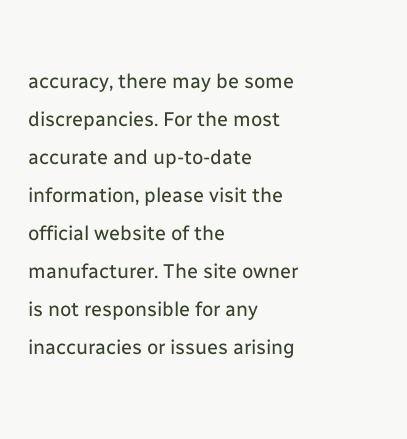accuracy, there may be some discrepancies. For the most accurate and up-to-date information, please visit the official website of the manufacturer. The site owner is not responsible for any inaccuracies or issues arising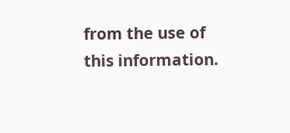from the use of this information.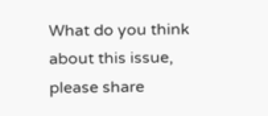What do you think about this issue, please share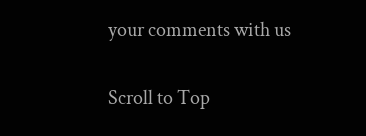your comments with us

Scroll to Top